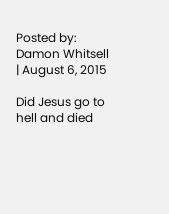Posted by: Damon Whitsell | August 6, 2015

Did Jesus go to hell and died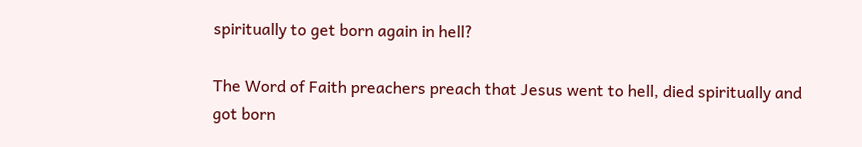spiritually to get born again in hell?

The Word of Faith preachers preach that Jesus went to hell, died spiritually and got born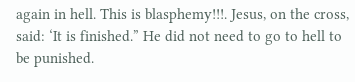again in hell. This is blasphemy!!!. Jesus, on the cross, said: ‘It is finished.” He did not need to go to hell to be punished.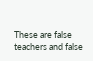These are false teachers and false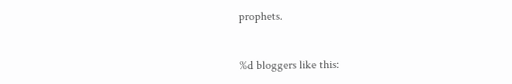prophets.


%d bloggers like this: